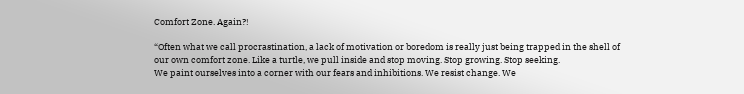Comfort Zone. Again?!

“Often what we call procrastination, a lack of motivation or boredom is really just being trapped in the shell of our own comfort zone. Like a turtle, we pull inside and stop moving. Stop growing. Stop seeking.
We paint ourselves into a corner with our fears and inhibitions. We resist change. We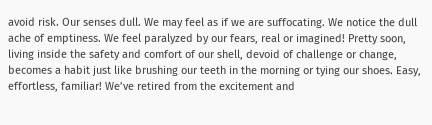avoid risk. Our senses dull. We may feel as if we are suffocating. We notice the dull ache of emptiness. We feel paralyzed by our fears, real or imagined! Pretty soon, living inside the safety and comfort of our shell, devoid of challenge or change, becomes a habit just like brushing our teeth in the morning or tying our shoes. Easy, effortless, familiar! We’ve retired from the excitement and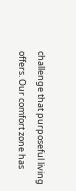challenge that purposeful living offers. Our comfort zone has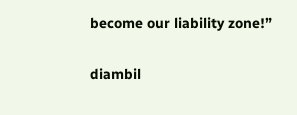become our liability zone!”

diambil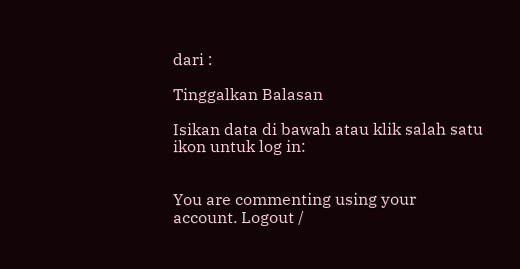dari :

Tinggalkan Balasan

Isikan data di bawah atau klik salah satu ikon untuk log in:


You are commenting using your account. Logout /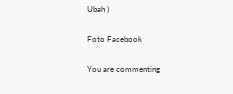Ubah )

Foto Facebook

You are commenting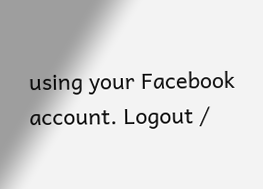using your Facebook account. Logout /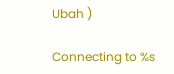Ubah )

Connecting to %s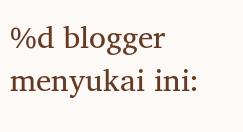%d blogger menyukai ini: